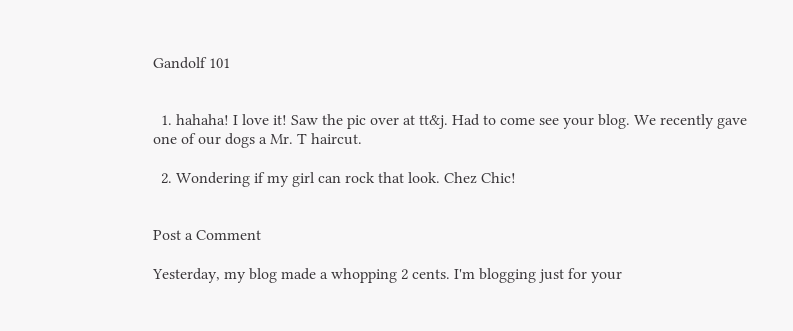Gandolf 101


  1. hahaha! I love it! Saw the pic over at tt&j. Had to come see your blog. We recently gave one of our dogs a Mr. T haircut.

  2. Wondering if my girl can rock that look. Chez Chic!


Post a Comment

Yesterday, my blog made a whopping 2 cents. I'm blogging just for your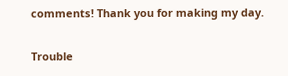comments! Thank you for making my day.

Trouble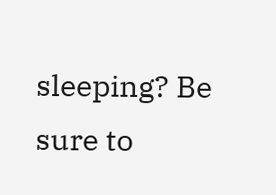sleeping? Be sure to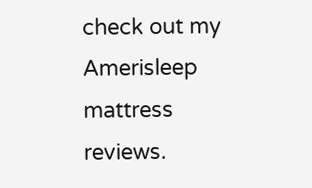check out my Amerisleep mattress reviews.